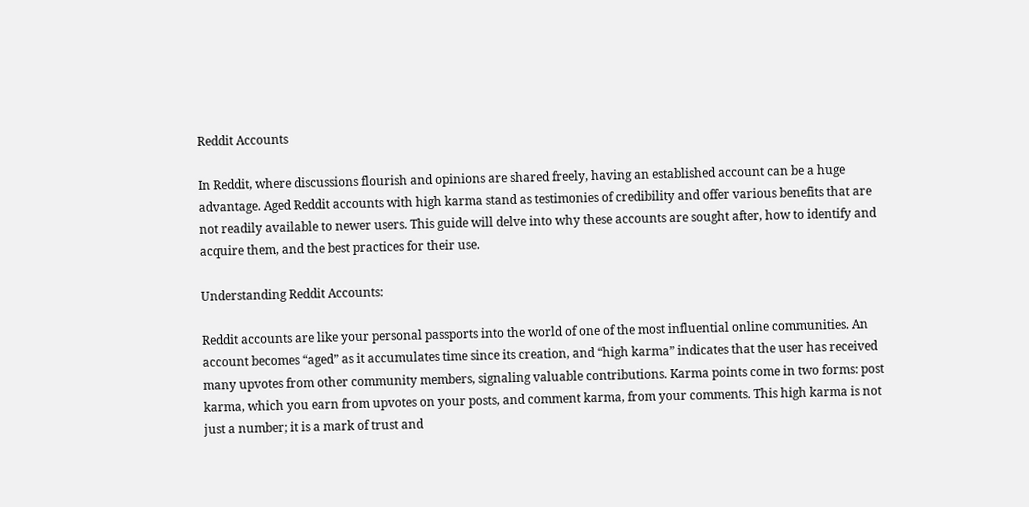Reddit Accounts

In Reddit, where discussions flourish and opinions are shared freely, having an established account can be a huge advantage. Aged Reddit accounts with high karma stand as testimonies of credibility and offer various benefits that are not readily available to newer users. This guide will delve into why these accounts are sought after, how to identify and acquire them, and the best practices for their use.

Understanding Reddit Accounts:

Reddit accounts are like your personal passports into the world of one of the most influential online communities. An account becomes “aged” as it accumulates time since its creation, and “high karma” indicates that the user has received many upvotes from other community members, signaling valuable contributions. Karma points come in two forms: post karma, which you earn from upvotes on your posts, and comment karma, from your comments. This high karma is not just a number; it is a mark of trust and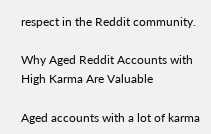respect in the Reddit community.

Why Aged Reddit Accounts with High Karma Are Valuable

Aged accounts with a lot of karma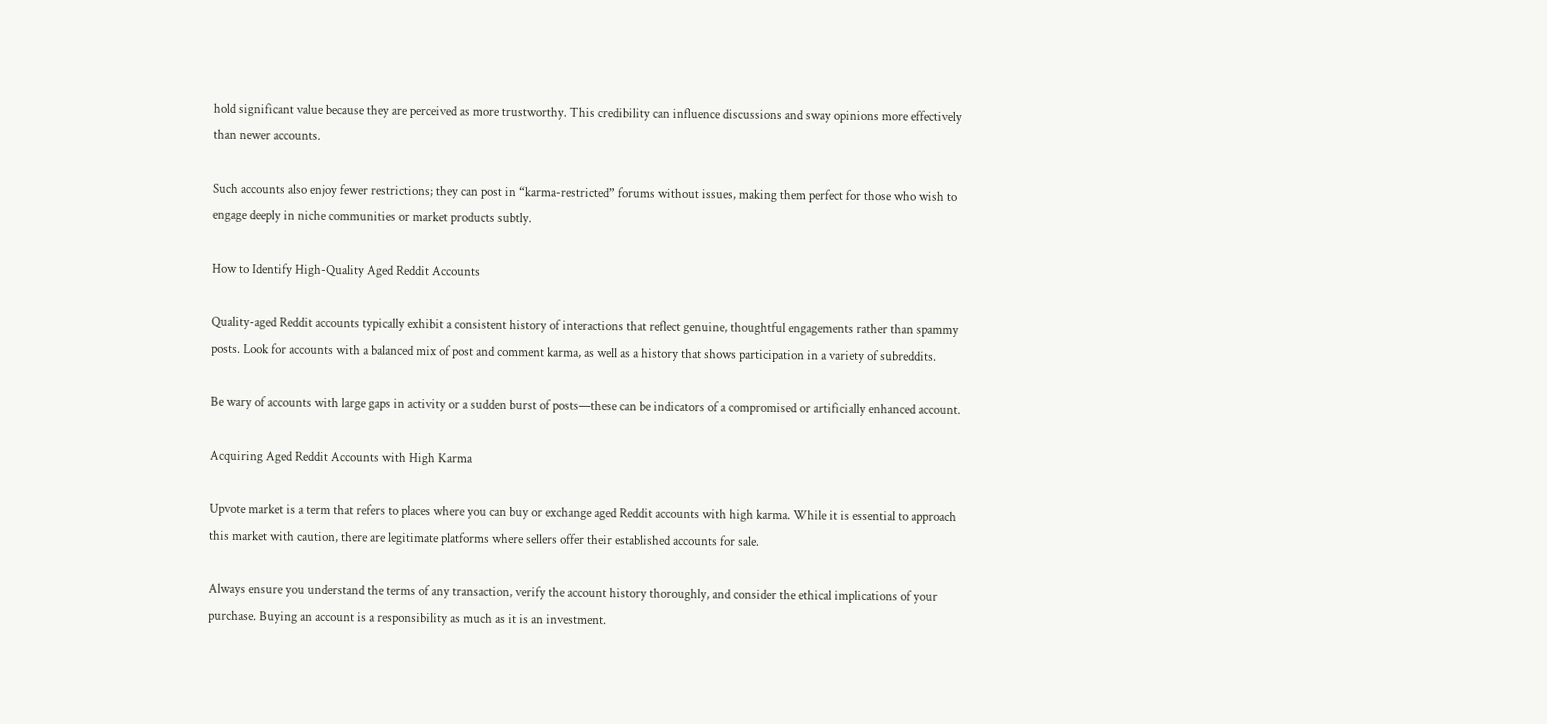hold significant value because they are perceived as more trustworthy. This credibility can influence discussions and sway opinions more effectively than newer accounts.

Such accounts also enjoy fewer restrictions; they can post in “karma-restricted” forums without issues, making them perfect for those who wish to engage deeply in niche communities or market products subtly.

How to Identify High-Quality Aged Reddit Accounts

Quality-aged Reddit accounts typically exhibit a consistent history of interactions that reflect genuine, thoughtful engagements rather than spammy posts. Look for accounts with a balanced mix of post and comment karma, as well as a history that shows participation in a variety of subreddits.

Be wary of accounts with large gaps in activity or a sudden burst of posts—these can be indicators of a compromised or artificially enhanced account.

Acquiring Aged Reddit Accounts with High Karma

Upvote market is a term that refers to places where you can buy or exchange aged Reddit accounts with high karma. While it is essential to approach this market with caution, there are legitimate platforms where sellers offer their established accounts for sale.

Always ensure you understand the terms of any transaction, verify the account history thoroughly, and consider the ethical implications of your purchase. Buying an account is a responsibility as much as it is an investment.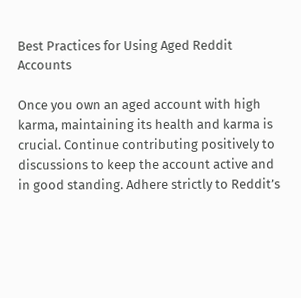Best Practices for Using Aged Reddit Accounts

Once you own an aged account with high karma, maintaining its health and karma is crucial. Continue contributing positively to discussions to keep the account active and in good standing. Adhere strictly to Reddit’s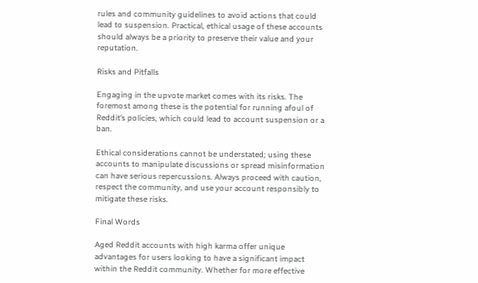rules and community guidelines to avoid actions that could lead to suspension. Practical, ethical usage of these accounts should always be a priority to preserve their value and your reputation.

Risks and Pitfalls

Engaging in the upvote market comes with its risks. The foremost among these is the potential for running afoul of Reddit’s policies, which could lead to account suspension or a ban.

Ethical considerations cannot be understated; using these accounts to manipulate discussions or spread misinformation can have serious repercussions. Always proceed with caution, respect the community, and use your account responsibly to mitigate these risks.

Final Words

Aged Reddit accounts with high karma offer unique advantages for users looking to have a significant impact within the Reddit community. Whether for more effective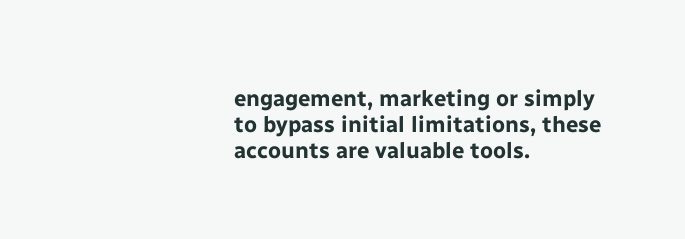engagement, marketing or simply to bypass initial limitations, these accounts are valuable tools.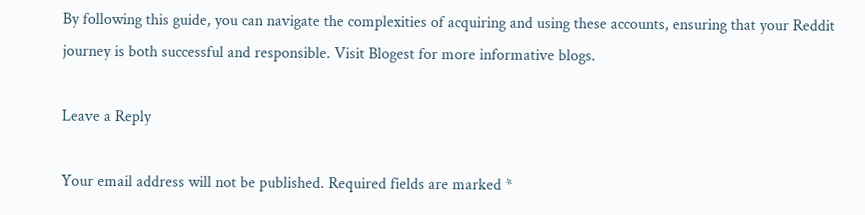By following this guide, you can navigate the complexities of acquiring and using these accounts, ensuring that your Reddit journey is both successful and responsible. Visit Blogest for more informative blogs.

Leave a Reply

Your email address will not be published. Required fields are marked *